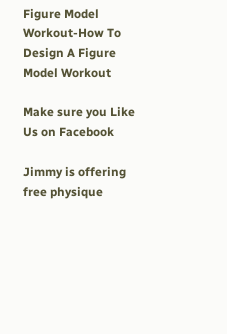Figure Model Workout-How To Design A Figure Model Workout

Make sure you Like Us on Facebook

Jimmy is offering free physique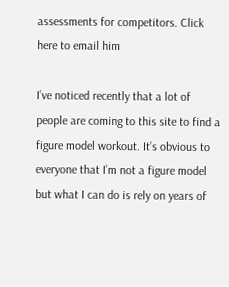assessments for competitors. Click here to email him

I’ve noticed recently that a lot of people are coming to this site to find a figure model workout. It’s obvious to everyone that I’m not a figure model but what I can do is rely on years of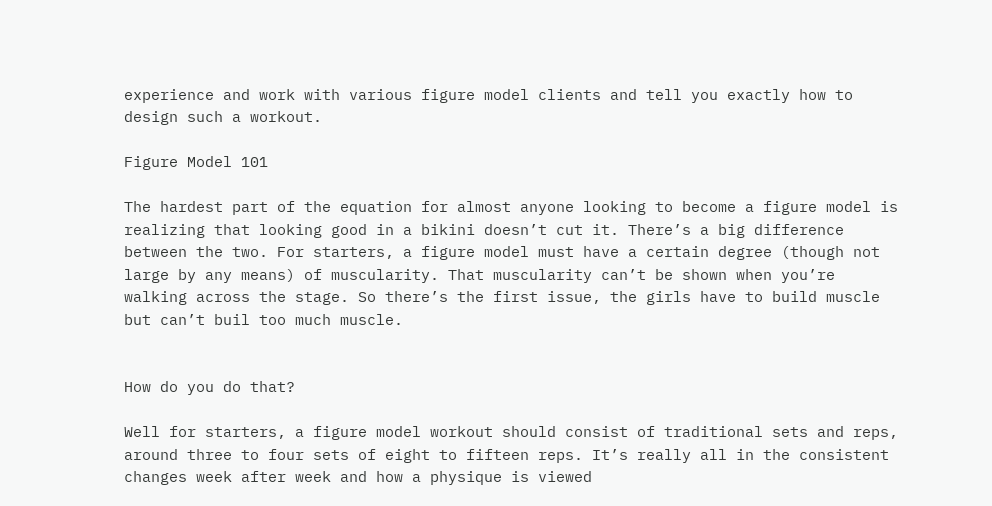experience and work with various figure model clients and tell you exactly how to design such a workout.

Figure Model 101

The hardest part of the equation for almost anyone looking to become a figure model is realizing that looking good in a bikini doesn’t cut it. There’s a big difference between the two. For starters, a figure model must have a certain degree (though not large by any means) of muscularity. That muscularity can’t be shown when you’re walking across the stage. So there’s the first issue, the girls have to build muscle but can’t buil too much muscle.


How do you do that?

Well for starters, a figure model workout should consist of traditional sets and reps, around three to four sets of eight to fifteen reps. It’s really all in the consistent changes week after week and how a physique is viewed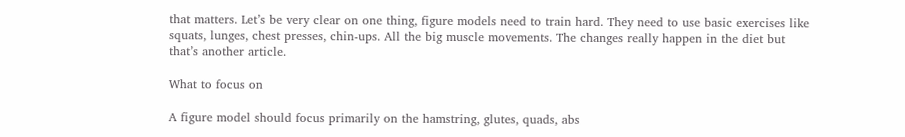that matters. Let’s be very clear on one thing, figure models need to train hard. They need to use basic exercises like squats, lunges, chest presses, chin-ups. All the big muscle movements. The changes really happen in the diet but that’s another article.

What to focus on

A figure model should focus primarily on the hamstring, glutes, quads, abs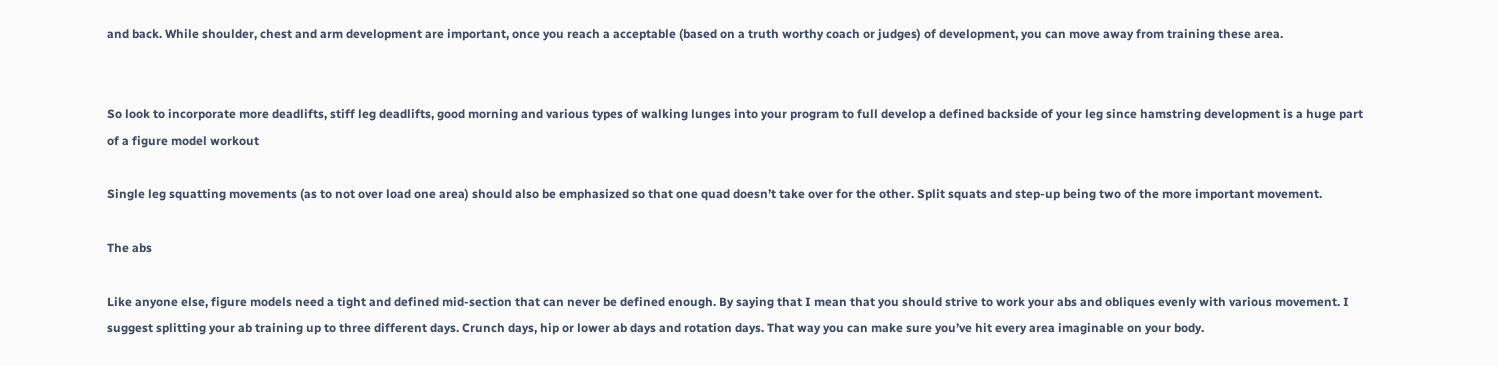and back. While shoulder, chest and arm development are important, once you reach a acceptable (based on a truth worthy coach or judges) of development, you can move away from training these area.


So look to incorporate more deadlifts, stiff leg deadlifts, good morning and various types of walking lunges into your program to full develop a defined backside of your leg since hamstring development is a huge part of a figure model workout

Single leg squatting movements (as to not over load one area) should also be emphasized so that one quad doesn’t take over for the other. Split squats and step-up being two of the more important movement.

The abs

Like anyone else, figure models need a tight and defined mid-section that can never be defined enough. By saying that I mean that you should strive to work your abs and obliques evenly with various movement. I suggest splitting your ab training up to three different days. Crunch days, hip or lower ab days and rotation days. That way you can make sure you’ve hit every area imaginable on your body.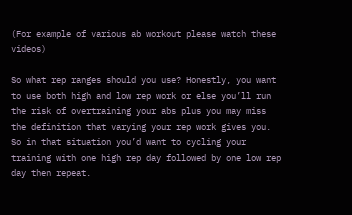(For example of various ab workout please watch these videos)

So what rep ranges should you use? Honestly, you want to use both high and low rep work or else you’ll run the risk of overtraining your abs plus you may miss the definition that varying your rep work gives you. So in that situation you’d want to cycling your training with one high rep day followed by one low rep day then repeat.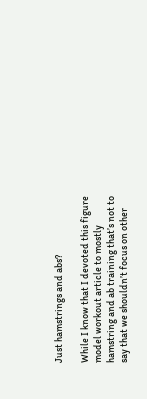Just hamstrings and abs?

While I know that I devoted this figure model workout article to mostly hamstring and ab training that’s not to say that we shouldn’t focus on other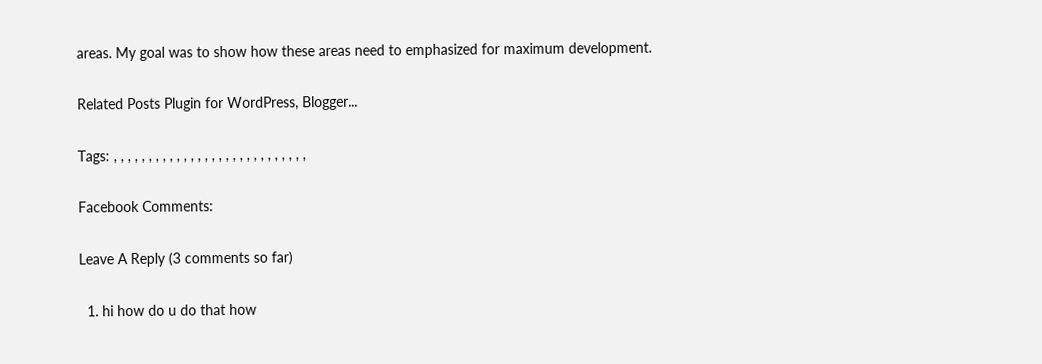areas. My goal was to show how these areas need to emphasized for maximum development.

Related Posts Plugin for WordPress, Blogger...

Tags: , , , , , , , , , , , , , , , , , , , , , , , , , , , ,

Facebook Comments:

Leave A Reply (3 comments so far)

  1. hi how do u do that how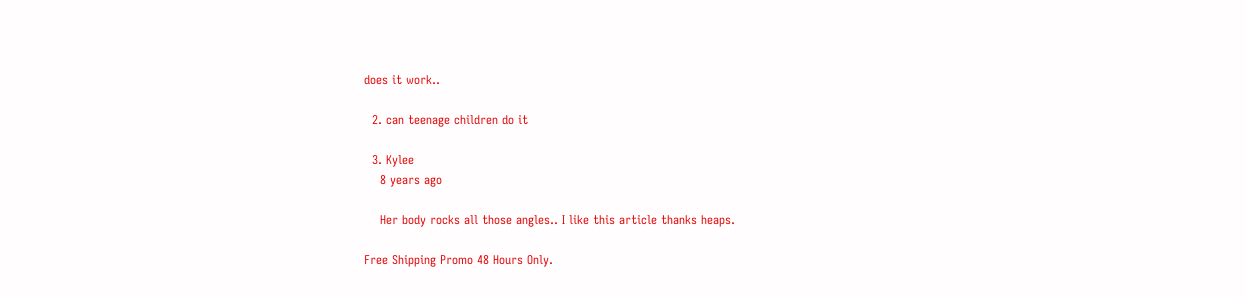does it work..

  2. can teenage children do it

  3. Kylee
    8 years ago

    Her body rocks all those angles.. I like this article thanks heaps.

Free Shipping Promo 48 Hours Only.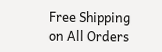Free Shipping on All Orders